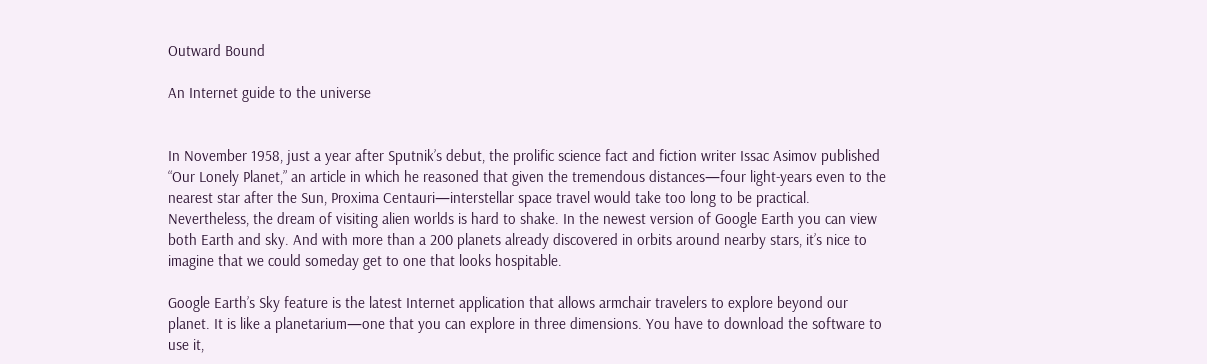Outward Bound

An Internet guide to the universe


In November 1958, just a year after Sputnik’s debut, the prolific science fact and fiction writer Issac Asimov published “Our Lonely Planet,” an article in which he reasoned that given the tremendous distances—four light-years even to the nearest star after the Sun, Proxima Centauri—interstellar space travel would take too long to be practical. Nevertheless, the dream of visiting alien worlds is hard to shake. In the newest version of Google Earth you can view both Earth and sky. And with more than a 200 planets already discovered in orbits around nearby stars, it’s nice to imagine that we could someday get to one that looks hospitable.

Google Earth’s Sky feature is the latest Internet application that allows armchair travelers to explore beyond our planet. It is like a planetarium—one that you can explore in three dimensions. You have to download the software to use it,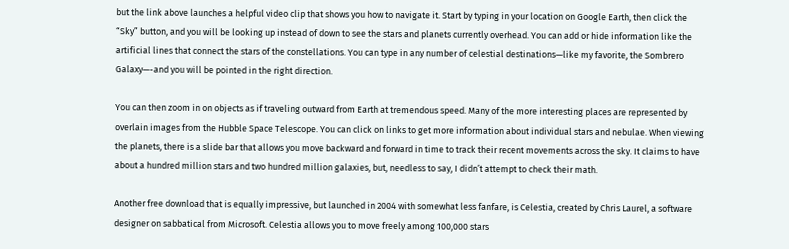but the link above launches a helpful video clip that shows you how to navigate it. Start by typing in your location on Google Earth, then click the “Sky” button, and you will be looking up instead of down to see the stars and planets currently overhead. You can add or hide information like the artificial lines that connect the stars of the constellations. You can type in any number of celestial destinations—like my favorite, the Sombrero Galaxy—-and you will be pointed in the right direction.

You can then zoom in on objects as if traveling outward from Earth at tremendous speed. Many of the more interesting places are represented by overlain images from the Hubble Space Telescope. You can click on links to get more information about individual stars and nebulae. When viewing the planets, there is a slide bar that allows you move backward and forward in time to track their recent movements across the sky. It claims to have about a hundred million stars and two hundred million galaxies, but, needless to say, I didn’t attempt to check their math.

Another free download that is equally impressive, but launched in 2004 with somewhat less fanfare, is Celestia, created by Chris Laurel, a software designer on sabbatical from Microsoft. Celestia allows you to move freely among 100,000 stars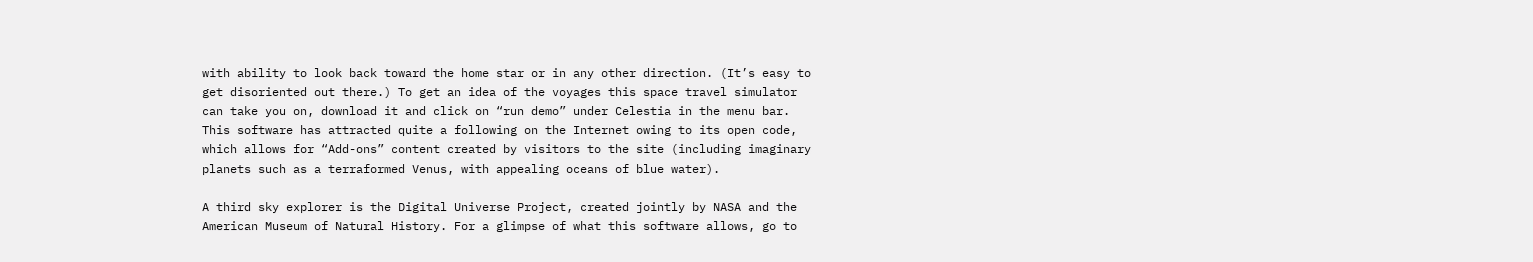with ability to look back toward the home star or in any other direction. (It’s easy to get disoriented out there.) To get an idea of the voyages this space travel simulator can take you on, download it and click on “run demo” under Celestia in the menu bar. This software has attracted quite a following on the Internet owing to its open code, which allows for “Add-ons” content created by visitors to the site (including imaginary planets such as a terraformed Venus, with appealing oceans of blue water).

A third sky explorer is the Digital Universe Project, created jointly by NASA and the American Museum of Natural History. For a glimpse of what this software allows, go to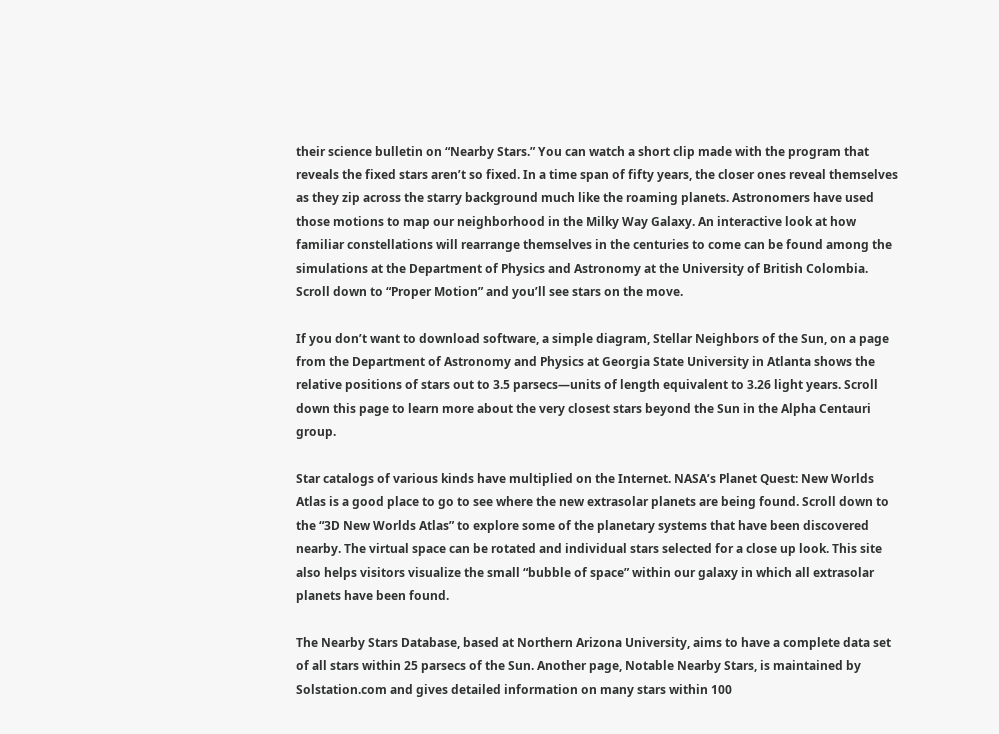their science bulletin on “Nearby Stars.” You can watch a short clip made with the program that reveals the fixed stars aren’t so fixed. In a time span of fifty years, the closer ones reveal themselves as they zip across the starry background much like the roaming planets. Astronomers have used those motions to map our neighborhood in the Milky Way Galaxy. An interactive look at how familiar constellations will rearrange themselves in the centuries to come can be found among the simulations at the Department of Physics and Astronomy at the University of British Colombia. Scroll down to “Proper Motion” and you’ll see stars on the move.

If you don’t want to download software, a simple diagram, Stellar Neighbors of the Sun, on a page from the Department of Astronomy and Physics at Georgia State University in Atlanta shows the relative positions of stars out to 3.5 parsecs—units of length equivalent to 3.26 light years. Scroll down this page to learn more about the very closest stars beyond the Sun in the Alpha Centauri group.

Star catalogs of various kinds have multiplied on the Internet. NASA’s Planet Quest: New Worlds Atlas is a good place to go to see where the new extrasolar planets are being found. Scroll down to the “3D New Worlds Atlas” to explore some of the planetary systems that have been discovered nearby. The virtual space can be rotated and individual stars selected for a close up look. This site also helps visitors visualize the small “bubble of space” within our galaxy in which all extrasolar planets have been found.

The Nearby Stars Database, based at Northern Arizona University, aims to have a complete data set of all stars within 25 parsecs of the Sun. Another page, Notable Nearby Stars, is maintained by Solstation.com and gives detailed information on many stars within 100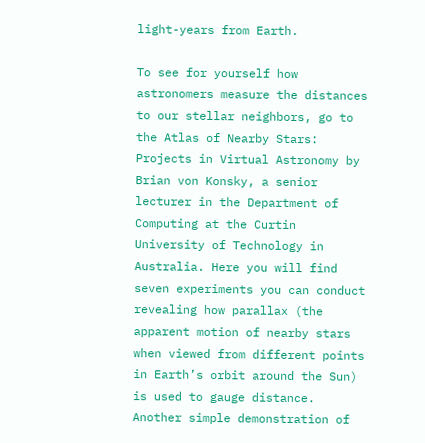light-years from Earth.

To see for yourself how astronomers measure the distances to our stellar neighbors, go to the Atlas of Nearby Stars: Projects in Virtual Astronomy by Brian von Konsky, a senior lecturer in the Department of Computing at the Curtin University of Technology in Australia. Here you will find seven experiments you can conduct revealing how parallax (the apparent motion of nearby stars when viewed from different points in Earth’s orbit around the Sun) is used to gauge distance. Another simple demonstration of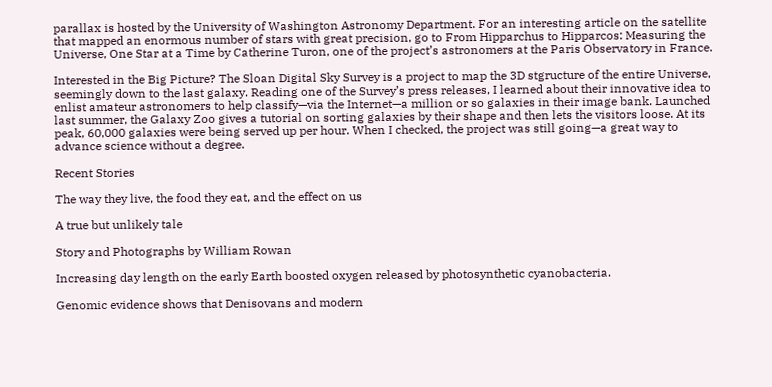parallax is hosted by the University of Washington Astronomy Department. For an interesting article on the satellite that mapped an enormous number of stars with great precision, go to From Hipparchus to Hipparcos: Measuring the Universe, One Star at a Time by Catherine Turon, one of the project’s astronomers at the Paris Observatory in France.

Interested in the Big Picture? The Sloan Digital Sky Survey is a project to map the 3D stgructure of the entire Universe, seemingly down to the last galaxy. Reading one of the Survey’s press releases, I learned about their innovative idea to enlist amateur astronomers to help classify—via the Internet—a million or so galaxies in their image bank. Launched last summer, the Galaxy Zoo gives a tutorial on sorting galaxies by their shape and then lets the visitors loose. At its peak, 60,000 galaxies were being served up per hour. When I checked, the project was still going—a great way to advance science without a degree.

Recent Stories

The way they live, the food they eat, and the effect on us

A true but unlikely tale

Story and Photographs by William Rowan

Increasing day length on the early Earth boosted oxygen released by photosynthetic cyanobacteria.

Genomic evidence shows that Denisovans and modern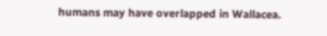humans may have overlapped in Wallacea.